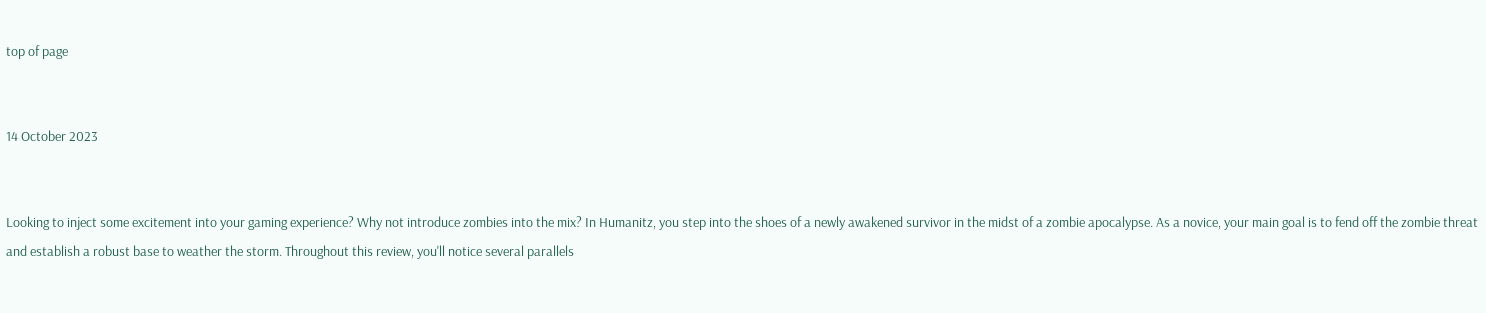top of page


14 October 2023


Looking to inject some excitement into your gaming experience? Why not introduce zombies into the mix? In Humanitz, you step into the shoes of a newly awakened survivor in the midst of a zombie apocalypse. As a novice, your main goal is to fend off the zombie threat and establish a robust base to weather the storm. Throughout this review, you'll notice several parallels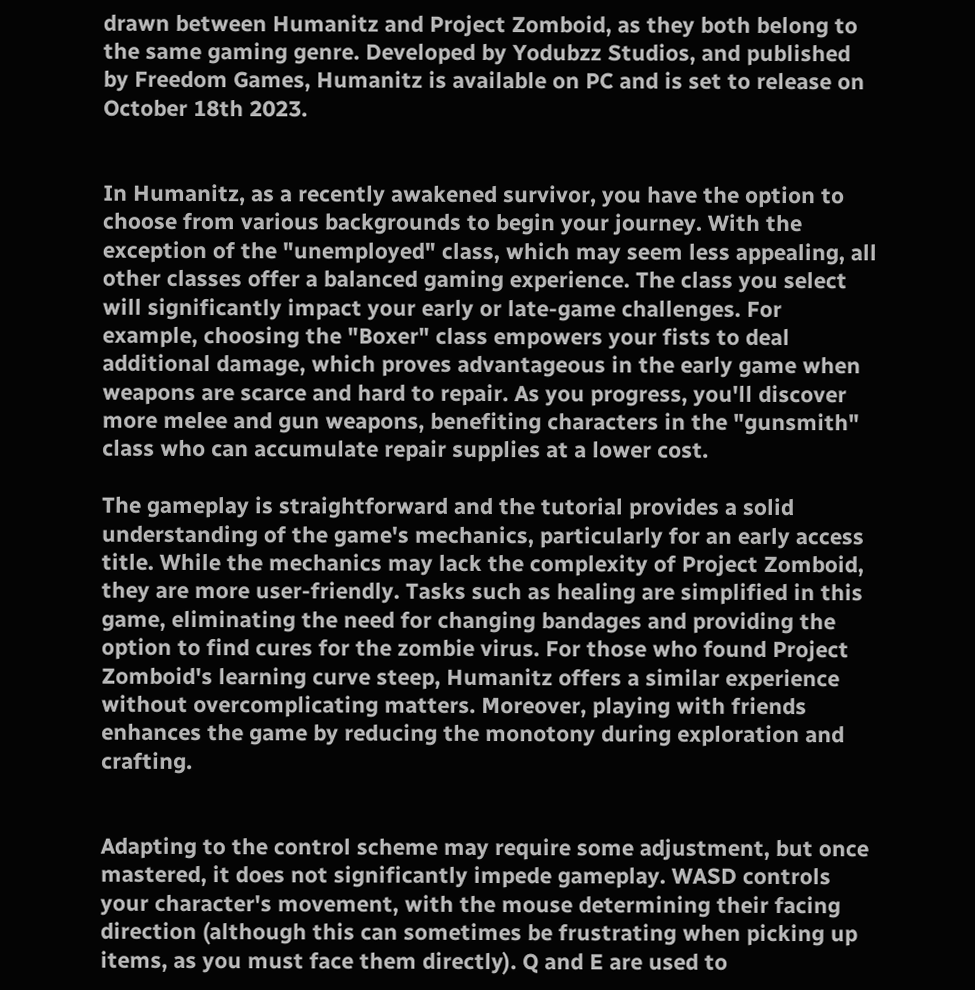drawn between Humanitz and Project Zomboid, as they both belong to the same gaming genre. Developed by Yodubzz Studios, and published by Freedom Games, Humanitz is available on PC and is set to release on October 18th 2023.


In Humanitz, as a recently awakened survivor, you have the option to choose from various backgrounds to begin your journey. With the exception of the "unemployed" class, which may seem less appealing, all other classes offer a balanced gaming experience. The class you select will significantly impact your early or late-game challenges. For example, choosing the "Boxer" class empowers your fists to deal additional damage, which proves advantageous in the early game when weapons are scarce and hard to repair. As you progress, you'll discover more melee and gun weapons, benefiting characters in the "gunsmith" class who can accumulate repair supplies at a lower cost.

The gameplay is straightforward and the tutorial provides a solid understanding of the game's mechanics, particularly for an early access title. While the mechanics may lack the complexity of Project Zomboid, they are more user-friendly. Tasks such as healing are simplified in this game, eliminating the need for changing bandages and providing the option to find cures for the zombie virus. For those who found Project Zomboid's learning curve steep, Humanitz offers a similar experience without overcomplicating matters. Moreover, playing with friends enhances the game by reducing the monotony during exploration and crafting.


Adapting to the control scheme may require some adjustment, but once mastered, it does not significantly impede gameplay. WASD controls your character's movement, with the mouse determining their facing direction (although this can sometimes be frustrating when picking up items, as you must face them directly). Q and E are used to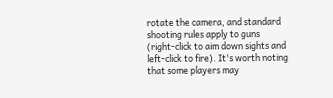rotate the camera, and standard shooting rules apply to guns (right-click to aim down sights and left-click to fire). It's worth noting that some players may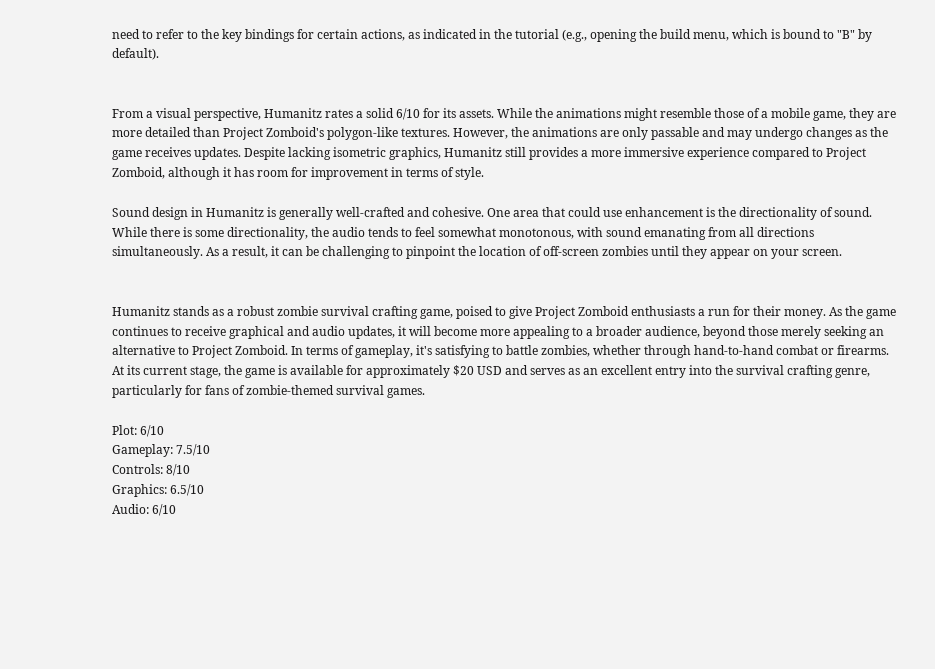need to refer to the key bindings for certain actions, as indicated in the tutorial (e.g., opening the build menu, which is bound to "B" by default).


From a visual perspective, Humanitz rates a solid 6/10 for its assets. While the animations might resemble those of a mobile game, they are more detailed than Project Zomboid's polygon-like textures. However, the animations are only passable and may undergo changes as the game receives updates. Despite lacking isometric graphics, Humanitz still provides a more immersive experience compared to Project Zomboid, although it has room for improvement in terms of style.

Sound design in Humanitz is generally well-crafted and cohesive. One area that could use enhancement is the directionality of sound. While there is some directionality, the audio tends to feel somewhat monotonous, with sound emanating from all directions simultaneously. As a result, it can be challenging to pinpoint the location of off-screen zombies until they appear on your screen.


Humanitz stands as a robust zombie survival crafting game, poised to give Project Zomboid enthusiasts a run for their money. As the game continues to receive graphical and audio updates, it will become more appealing to a broader audience, beyond those merely seeking an alternative to Project Zomboid. In terms of gameplay, it's satisfying to battle zombies, whether through hand-to-hand combat or firearms. At its current stage, the game is available for approximately $20 USD and serves as an excellent entry into the survival crafting genre, particularly for fans of zombie-themed survival games.

Plot: 6/10
Gameplay: 7.5/10
Controls: 8/10
Graphics: 6.5/10
Audio: 6/10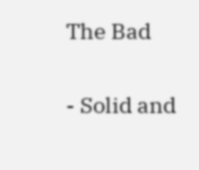The Bad

- Solid and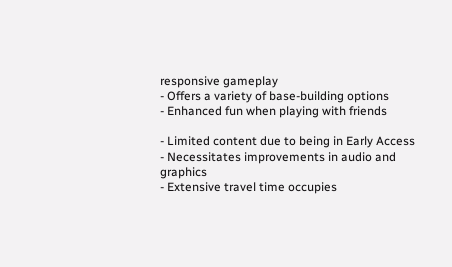responsive gameplay
- Offers a variety of base-building options
- Enhanced fun when playing with friends

- Limited content due to being in Early Access
- Necessitates improvements in audio and graphics
- Extensive travel time occupies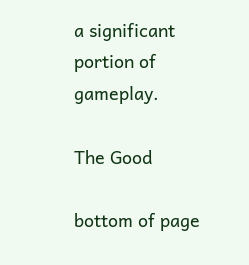a significant portion of gameplay.

The Good

bottom of page